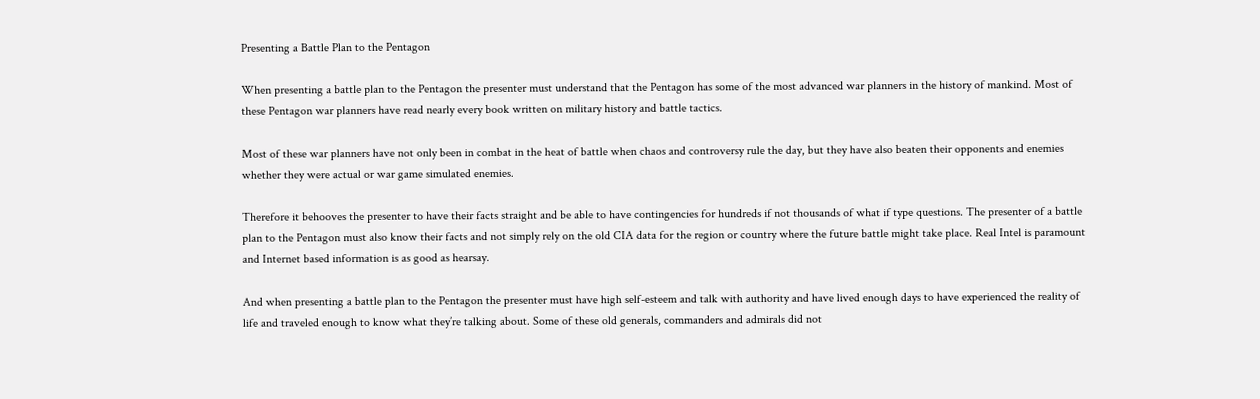Presenting a Battle Plan to the Pentagon

When presenting a battle plan to the Pentagon the presenter must understand that the Pentagon has some of the most advanced war planners in the history of mankind. Most of these Pentagon war planners have read nearly every book written on military history and battle tactics.

Most of these war planners have not only been in combat in the heat of battle when chaos and controversy rule the day, but they have also beaten their opponents and enemies whether they were actual or war game simulated enemies.

Therefore it behooves the presenter to have their facts straight and be able to have contingencies for hundreds if not thousands of what if type questions. The presenter of a battle plan to the Pentagon must also know their facts and not simply rely on the old CIA data for the region or country where the future battle might take place. Real Intel is paramount and Internet based information is as good as hearsay.

And when presenting a battle plan to the Pentagon the presenter must have high self-esteem and talk with authority and have lived enough days to have experienced the reality of life and traveled enough to know what they’re talking about. Some of these old generals, commanders and admirals did not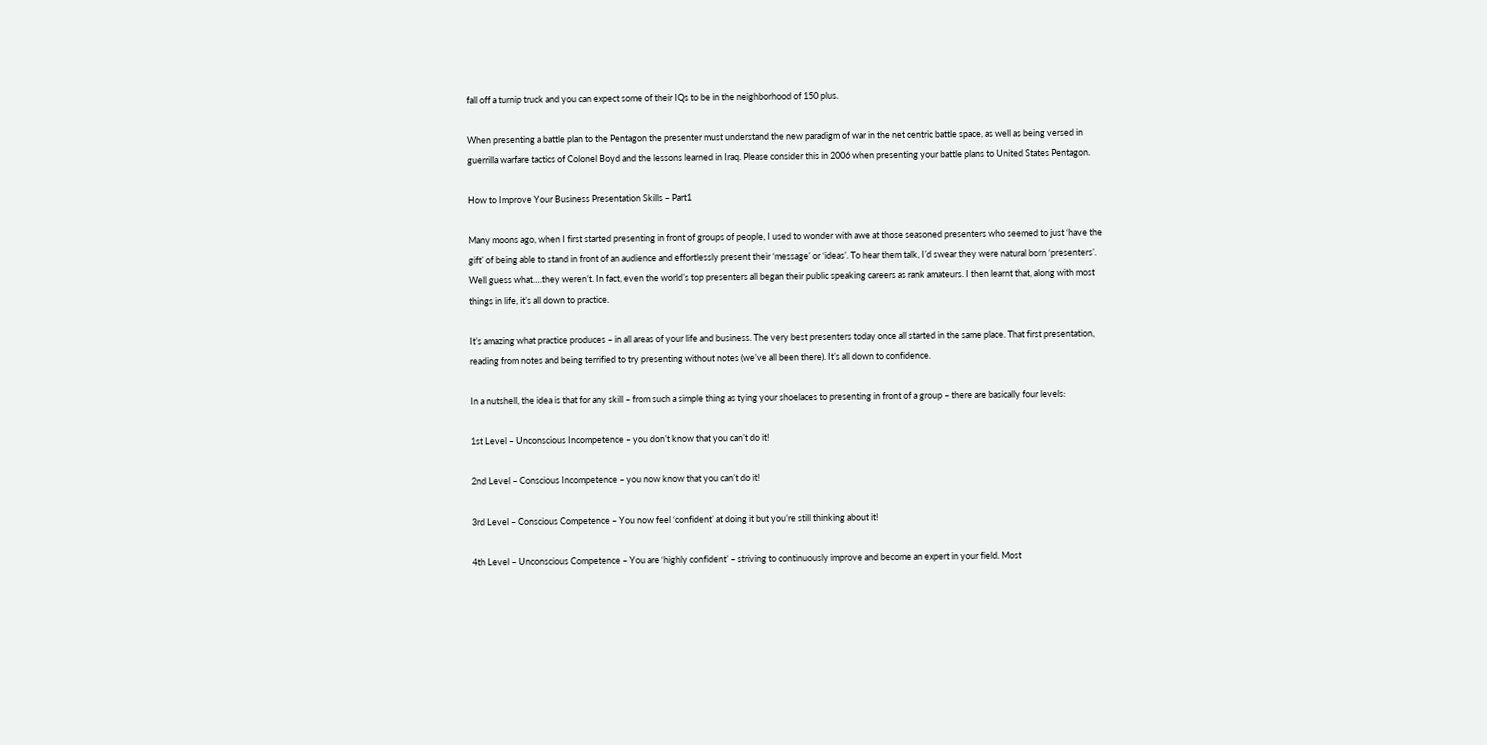fall off a turnip truck and you can expect some of their IQs to be in the neighborhood of 150 plus.

When presenting a battle plan to the Pentagon the presenter must understand the new paradigm of war in the net centric battle space, as well as being versed in guerrilla warfare tactics of Colonel Boyd and the lessons learned in Iraq. Please consider this in 2006 when presenting your battle plans to United States Pentagon.

How to Improve Your Business Presentation Skills – Part1

Many moons ago, when I first started presenting in front of groups of people, I used to wonder with awe at those seasoned presenters who seemed to just ‘have the gift’ of being able to stand in front of an audience and effortlessly present their ‘message’ or ‘ideas’. To hear them talk, I’d swear they were natural born ‘presenters’. Well guess what….they weren’t. In fact, even the world’s top presenters all began their public speaking careers as rank amateurs. I then learnt that, along with most things in life, it’s all down to practice.

It’s amazing what practice produces – in all areas of your life and business. The very best presenters today once all started in the same place. That first presentation, reading from notes and being terrified to try presenting without notes (we’ve all been there). It’s all down to confidence.

In a nutshell, the idea is that for any skill – from such a simple thing as tying your shoelaces to presenting in front of a group – there are basically four levels:

1st Level – Unconscious Incompetence – you don’t know that you can’t do it!

2nd Level – Conscious Incompetence – you now know that you can’t do it!

3rd Level – Conscious Competence – You now feel ‘confident’ at doing it but you’re still thinking about it!

4th Level – Unconscious Competence – You are ‘highly confident’ – striving to continuously improve and become an expert in your field. Most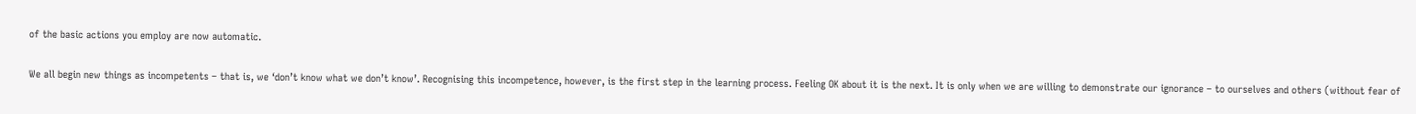of the basic actions you employ are now automatic.

We all begin new things as incompetents – that is, we ‘don’t know what we don’t know’. Recognising this incompetence, however, is the first step in the learning process. Feeling OK about it is the next. It is only when we are willing to demonstrate our ignorance – to ourselves and others (without fear of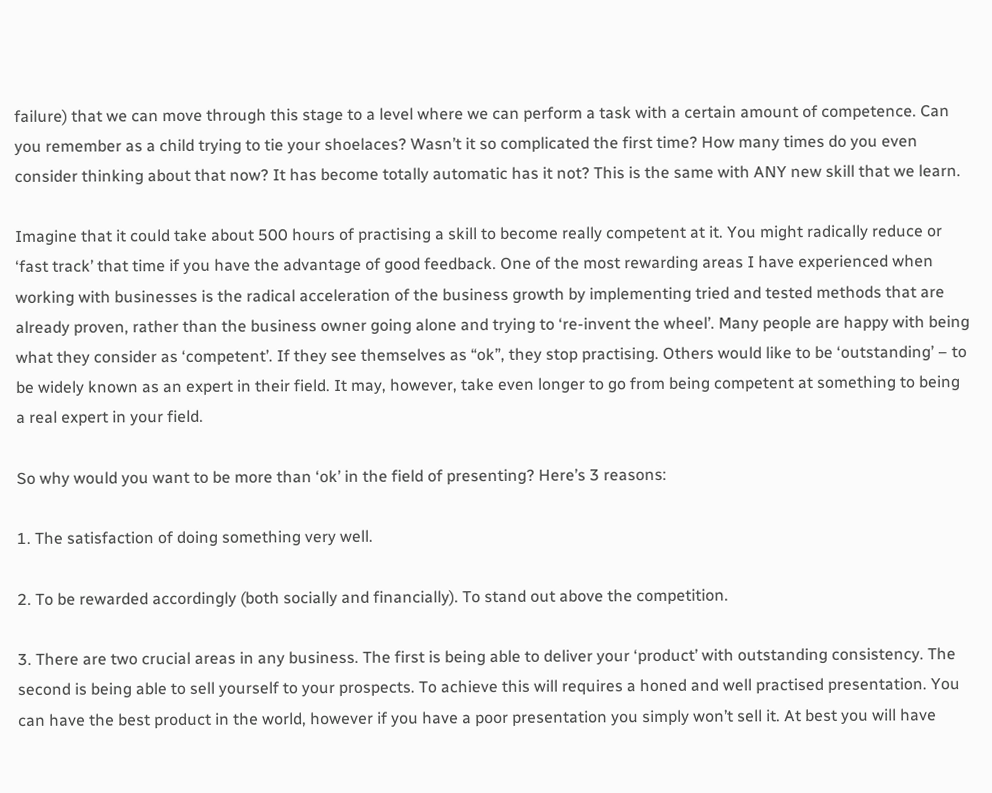failure) that we can move through this stage to a level where we can perform a task with a certain amount of competence. Can you remember as a child trying to tie your shoelaces? Wasn’t it so complicated the first time? How many times do you even consider thinking about that now? It has become totally automatic has it not? This is the same with ANY new skill that we learn.

Imagine that it could take about 500 hours of practising a skill to become really competent at it. You might radically reduce or ‘fast track’ that time if you have the advantage of good feedback. One of the most rewarding areas I have experienced when working with businesses is the radical acceleration of the business growth by implementing tried and tested methods that are already proven, rather than the business owner going alone and trying to ‘re-invent the wheel’. Many people are happy with being what they consider as ‘competent’. If they see themselves as “ok”, they stop practising. Others would like to be ‘outstanding’ – to be widely known as an expert in their field. It may, however, take even longer to go from being competent at something to being a real expert in your field.

So why would you want to be more than ‘ok’ in the field of presenting? Here’s 3 reasons:

1. The satisfaction of doing something very well.

2. To be rewarded accordingly (both socially and financially). To stand out above the competition.

3. There are two crucial areas in any business. The first is being able to deliver your ‘product’ with outstanding consistency. The second is being able to sell yourself to your prospects. To achieve this will requires a honed and well practised presentation. You can have the best product in the world, however if you have a poor presentation you simply won’t sell it. At best you will have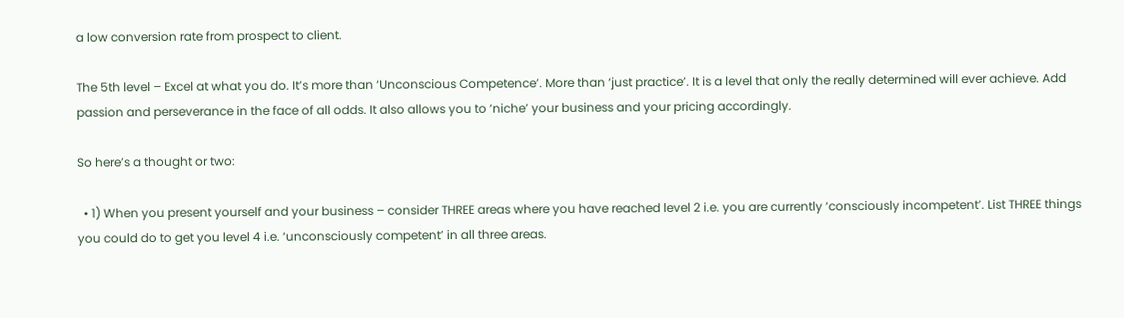a low conversion rate from prospect to client.

The 5th level – Excel at what you do. It’s more than ‘Unconscious Competence’. More than ‘just practice’. It is a level that only the really determined will ever achieve. Add passion and perseverance in the face of all odds. It also allows you to ‘niche’ your business and your pricing accordingly.

So here’s a thought or two:

  • 1) When you present yourself and your business – consider THREE areas where you have reached level 2 i.e. you are currently ‘consciously incompetent’. List THREE things you could do to get you level 4 i.e. ‘unconsciously competent’ in all three areas.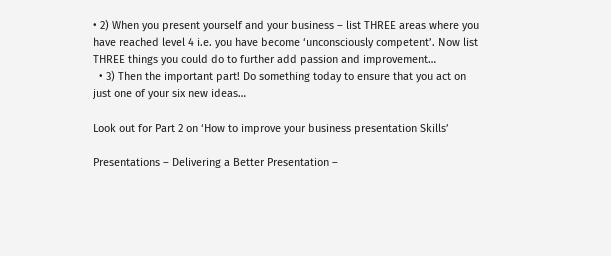• 2) When you present yourself and your business – list THREE areas where you have reached level 4 i.e. you have become ‘unconsciously competent’. Now list THREE things you could do to further add passion and improvement…
  • 3) Then the important part! Do something today to ensure that you act on just one of your six new ideas…

Look out for Part 2 on ‘How to improve your business presentation Skills’

Presentations – Delivering a Better Presentation –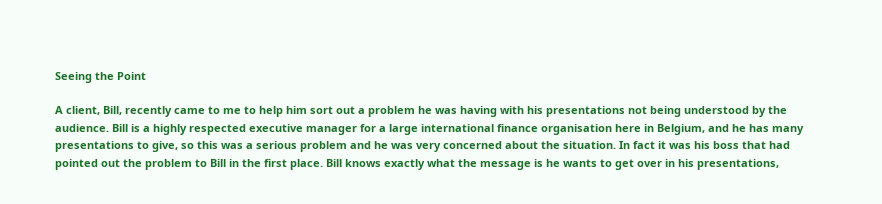Seeing the Point

A client, Bill, recently came to me to help him sort out a problem he was having with his presentations not being understood by the audience. Bill is a highly respected executive manager for a large international finance organisation here in Belgium, and he has many presentations to give, so this was a serious problem and he was very concerned about the situation. In fact it was his boss that had pointed out the problem to Bill in the first place. Bill knows exactly what the message is he wants to get over in his presentations,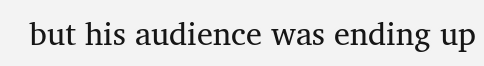but his audience was ending up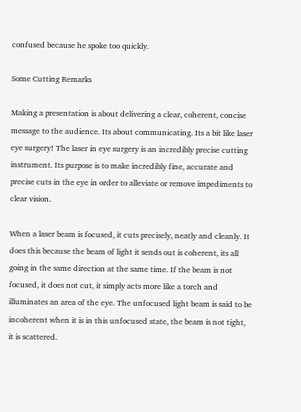confused because he spoke too quickly.

Some Cutting Remarks

Making a presentation is about delivering a clear, coherent, concise message to the audience. Its about communicating. Its a bit like laser eye surgery! The laser in eye surgery is an incredibly precise cutting instrument. Its purpose is to make incredibly fine, accurate and precise cuts in the eye in order to alleviate or remove impediments to clear vision.

When a laser beam is focused, it cuts precisely, neatly and cleanly. It does this because the beam of light it sends out is coherent, its all going in the same direction at the same time. If the beam is not focused, it does not cut, it simply acts more like a torch and illuminates an area of the eye. The unfocused light beam is said to be incoherent when it is in this unfocused state, the beam is not tight, it is scattered.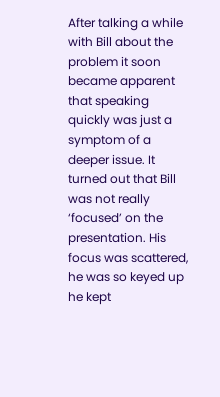After talking a while with Bill about the problem it soon became apparent that speaking quickly was just a symptom of a deeper issue. It turned out that Bill was not really ‘focused’ on the presentation. His focus was scattered, he was so keyed up he kept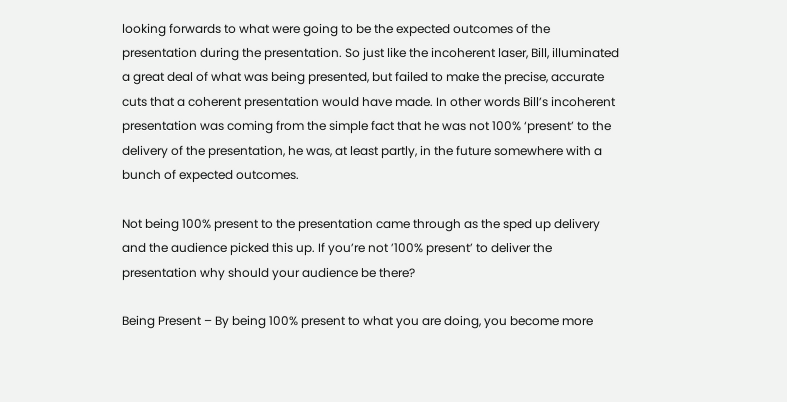looking forwards to what were going to be the expected outcomes of the presentation during the presentation. So just like the incoherent laser, Bill, illuminated a great deal of what was being presented, but failed to make the precise, accurate cuts that a coherent presentation would have made. In other words Bill’s incoherent presentation was coming from the simple fact that he was not 100% ‘present’ to the delivery of the presentation, he was, at least partly, in the future somewhere with a bunch of expected outcomes.

Not being 100% present to the presentation came through as the sped up delivery and the audience picked this up. If you’re not ’100% present’ to deliver the presentation why should your audience be there?

Being Present – By being 100% present to what you are doing, you become more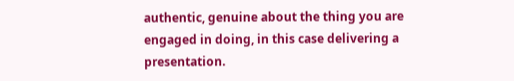authentic, genuine about the thing you are engaged in doing, in this case delivering a presentation.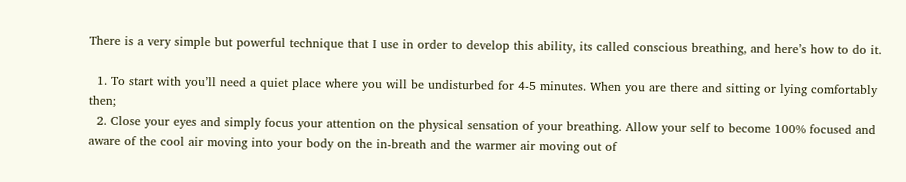There is a very simple but powerful technique that I use in order to develop this ability, its called conscious breathing, and here’s how to do it.

  1. To start with you’ll need a quiet place where you will be undisturbed for 4-5 minutes. When you are there and sitting or lying comfortably then;
  2. Close your eyes and simply focus your attention on the physical sensation of your breathing. Allow your self to become 100% focused and aware of the cool air moving into your body on the in-breath and the warmer air moving out of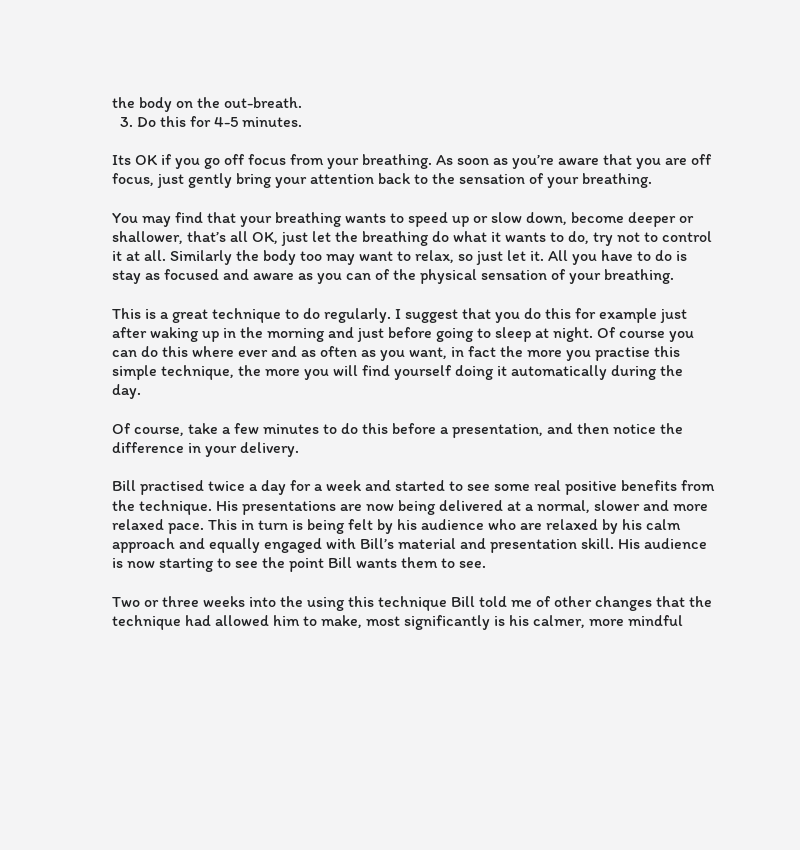the body on the out-breath.
  3. Do this for 4-5 minutes.

Its OK if you go off focus from your breathing. As soon as you’re aware that you are off focus, just gently bring your attention back to the sensation of your breathing.

You may find that your breathing wants to speed up or slow down, become deeper or shallower, that’s all OK, just let the breathing do what it wants to do, try not to control it at all. Similarly the body too may want to relax, so just let it. All you have to do is stay as focused and aware as you can of the physical sensation of your breathing.

This is a great technique to do regularly. I suggest that you do this for example just after waking up in the morning and just before going to sleep at night. Of course you can do this where ever and as often as you want, in fact the more you practise this simple technique, the more you will find yourself doing it automatically during the day.

Of course, take a few minutes to do this before a presentation, and then notice the difference in your delivery.

Bill practised twice a day for a week and started to see some real positive benefits from the technique. His presentations are now being delivered at a normal, slower and more relaxed pace. This in turn is being felt by his audience who are relaxed by his calm approach and equally engaged with Bill’s material and presentation skill. His audience is now starting to see the point Bill wants them to see.

Two or three weeks into the using this technique Bill told me of other changes that the technique had allowed him to make, most significantly is his calmer, more mindful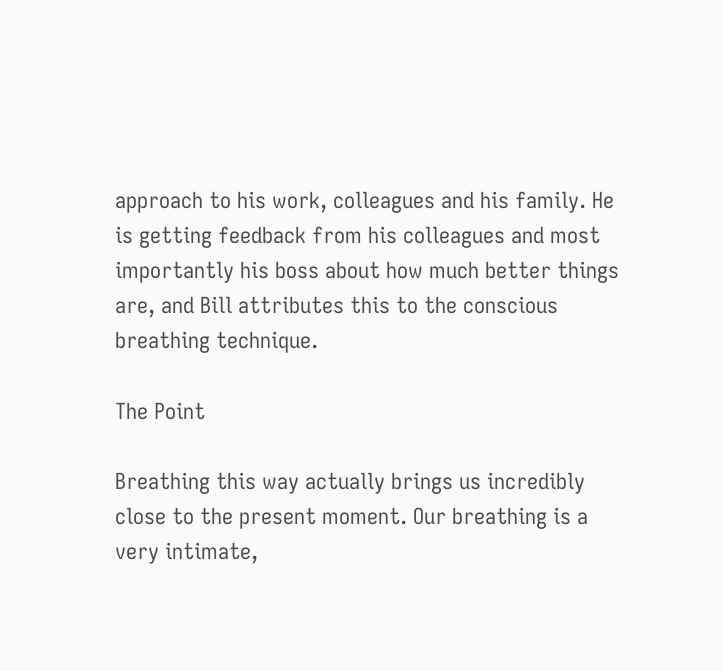approach to his work, colleagues and his family. He is getting feedback from his colleagues and most importantly his boss about how much better things are, and Bill attributes this to the conscious breathing technique.

The Point

Breathing this way actually brings us incredibly close to the present moment. Our breathing is a very intimate,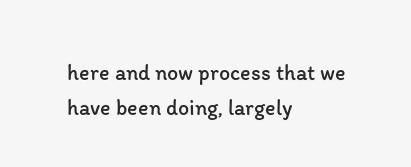here and now process that we have been doing, largely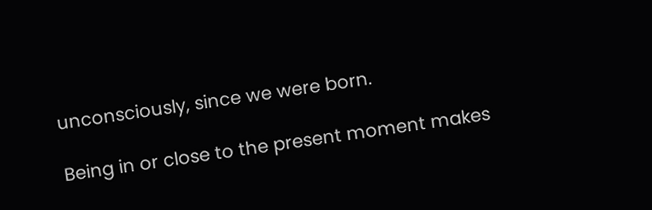unconsciously, since we were born.

Being in or close to the present moment makes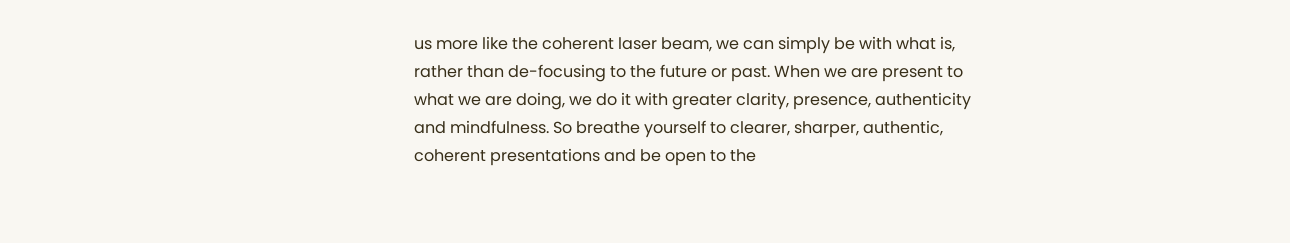us more like the coherent laser beam, we can simply be with what is, rather than de-focusing to the future or past. When we are present to what we are doing, we do it with greater clarity, presence, authenticity and mindfulness. So breathe yourself to clearer, sharper, authentic, coherent presentations and be open to the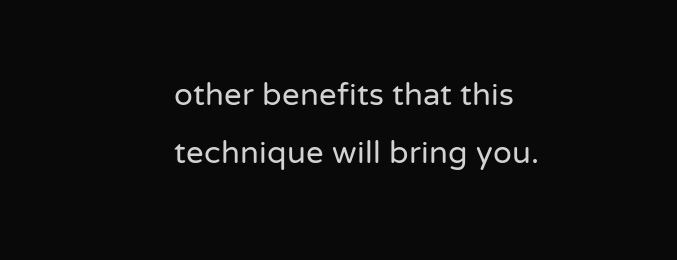other benefits that this technique will bring you.